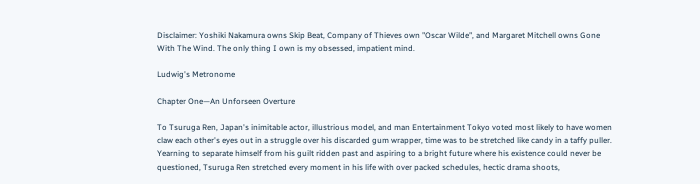Disclaimer: Yoshiki Nakamura owns Skip Beat, Company of Thieves own "Oscar Wilde", and Margaret Mitchell owns Gone With The Wind. The only thing I own is my obsessed, impatient mind.

Ludwig's Metronome

Chapter One—An Unforseen Overture

To Tsuruga Ren, Japan's inimitable actor, illustrious model, and man Entertainment Tokyo voted most likely to have women claw each other's eyes out in a struggle over his discarded gum wrapper, time was to be stretched like candy in a taffy puller. Yearning to separate himself from his guilt ridden past and aspiring to a bright future where his existence could never be questioned, Tsuruga Ren stretched every moment in his life with over packed schedules, hectic drama shoots,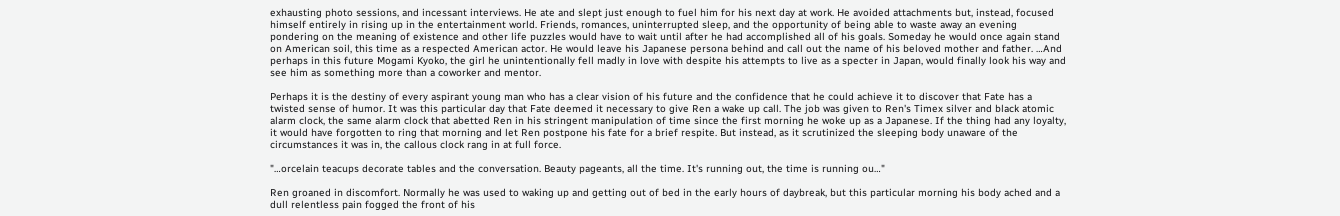exhausting photo sessions, and incessant interviews. He ate and slept just enough to fuel him for his next day at work. He avoided attachments but, instead, focused himself entirely in rising up in the entertainment world. Friends, romances, uninterrupted sleep, and the opportunity of being able to waste away an evening pondering on the meaning of existence and other life puzzles would have to wait until after he had accomplished all of his goals. Someday he would once again stand on American soil, this time as a respected American actor. He would leave his Japanese persona behind and call out the name of his beloved mother and father. …And perhaps in this future Mogami Kyoko, the girl he unintentionally fell madly in love with despite his attempts to live as a specter in Japan, would finally look his way and see him as something more than a coworker and mentor.

Perhaps it is the destiny of every aspirant young man who has a clear vision of his future and the confidence that he could achieve it to discover that Fate has a twisted sense of humor. It was this particular day that Fate deemed it necessary to give Ren a wake up call. The job was given to Ren's Timex silver and black atomic alarm clock, the same alarm clock that abetted Ren in his stringent manipulation of time since the first morning he woke up as a Japanese. If the thing had any loyalty, it would have forgotten to ring that morning and let Ren postpone his fate for a brief respite. But instead, as it scrutinized the sleeping body unaware of the circumstances it was in, the callous clock rang in at full force.

"…orcelain teacups decorate tables and the conversation. Beauty pageants, all the time. It's running out, the time is running ou…"

Ren groaned in discomfort. Normally he was used to waking up and getting out of bed in the early hours of daybreak, but this particular morning his body ached and a dull relentless pain fogged the front of his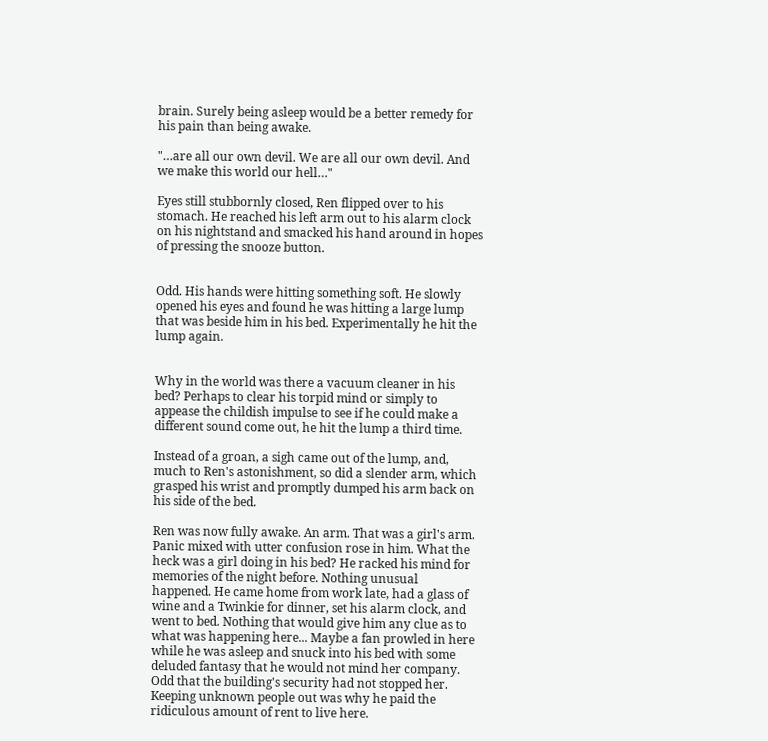brain. Surely being asleep would be a better remedy for his pain than being awake.

"…are all our own devil. We are all our own devil. And we make this world our hell…"

Eyes still stubbornly closed, Ren flipped over to his stomach. He reached his left arm out to his alarm clock on his nightstand and smacked his hand around in hopes of pressing the snooze button.


Odd. His hands were hitting something soft. He slowly opened his eyes and found he was hitting a large lump that was beside him in his bed. Experimentally he hit the lump again.


Why in the world was there a vacuum cleaner in his bed? Perhaps to clear his torpid mind or simply to appease the childish impulse to see if he could make a different sound come out, he hit the lump a third time.

Instead of a groan, a sigh came out of the lump, and, much to Ren's astonishment, so did a slender arm, which grasped his wrist and promptly dumped his arm back on his side of the bed.

Ren was now fully awake. An arm. That was a girl's arm. Panic mixed with utter confusion rose in him. What the heck was a girl doing in his bed? He racked his mind for memories of the night before. Nothing unusual happened. He came home from work late, had a glass of wine and a Twinkie for dinner, set his alarm clock, and went to bed. Nothing that would give him any clue as to what was happening here... Maybe a fan prowled in here while he was asleep and snuck into his bed with some deluded fantasy that he would not mind her company. Odd that the building's security had not stopped her. Keeping unknown people out was why he paid the ridiculous amount of rent to live here.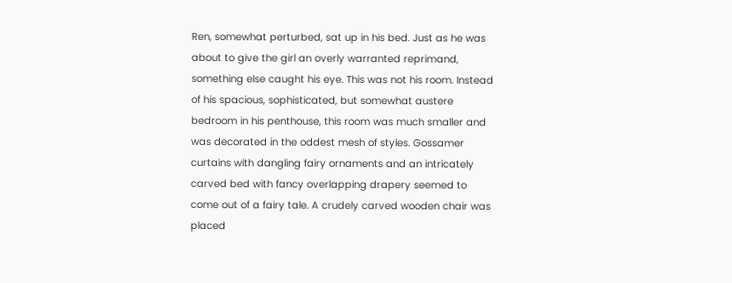Ren, somewhat perturbed, sat up in his bed. Just as he was about to give the girl an overly warranted reprimand, something else caught his eye. This was not his room. Instead of his spacious, sophisticated, but somewhat austere bedroom in his penthouse, this room was much smaller and was decorated in the oddest mesh of styles. Gossamer curtains with dangling fairy ornaments and an intricately carved bed with fancy overlapping drapery seemed to come out of a fairy tale. A crudely carved wooden chair was placed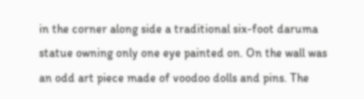in the corner along side a traditional six-foot daruma statue owning only one eye painted on. On the wall was an odd art piece made of voodoo dolls and pins. The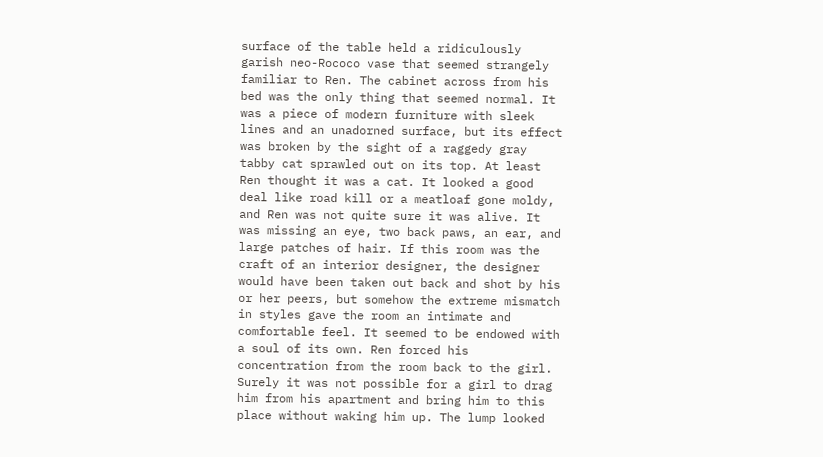surface of the table held a ridiculously garish neo-Rococo vase that seemed strangely familiar to Ren. The cabinet across from his bed was the only thing that seemed normal. It was a piece of modern furniture with sleek lines and an unadorned surface, but its effect was broken by the sight of a raggedy gray tabby cat sprawled out on its top. At least Ren thought it was a cat. It looked a good deal like road kill or a meatloaf gone moldy, and Ren was not quite sure it was alive. It was missing an eye, two back paws, an ear, and large patches of hair. If this room was the craft of an interior designer, the designer would have been taken out back and shot by his or her peers, but somehow the extreme mismatch in styles gave the room an intimate and comfortable feel. It seemed to be endowed with a soul of its own. Ren forced his concentration from the room back to the girl. Surely it was not possible for a girl to drag him from his apartment and bring him to this place without waking him up. The lump looked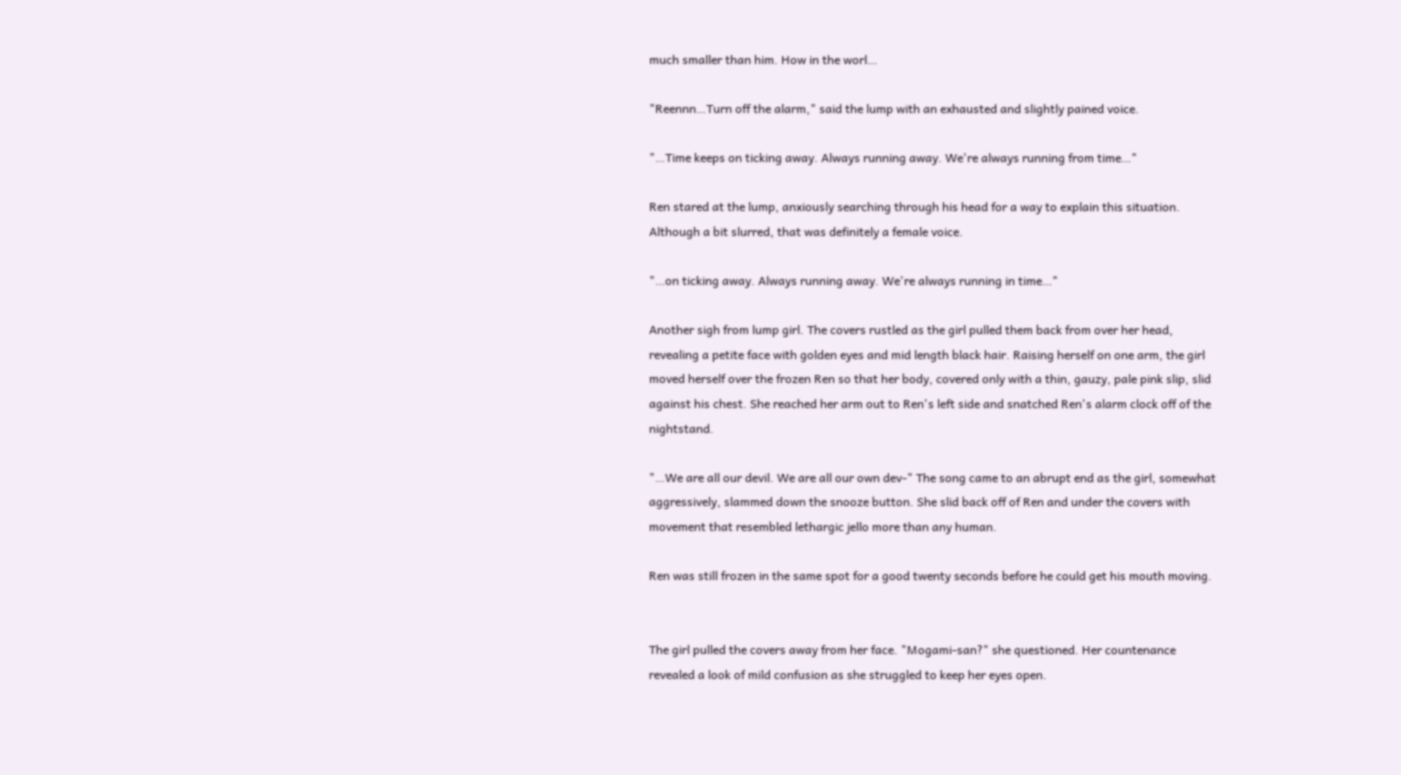much smaller than him. How in the worl…

"Reennn…Turn off the alarm," said the lump with an exhausted and slightly pained voice.

"…Time keeps on ticking away. Always running away. We're always running from time…"

Ren stared at the lump, anxiously searching through his head for a way to explain this situation. Although a bit slurred, that was definitely a female voice.

"…on ticking away. Always running away. We're always running in time…"

Another sigh from lump girl. The covers rustled as the girl pulled them back from over her head, revealing a petite face with golden eyes and mid length black hair. Raising herself on one arm, the girl moved herself over the frozen Ren so that her body, covered only with a thin, gauzy, pale pink slip, slid against his chest. She reached her arm out to Ren's left side and snatched Ren's alarm clock off of the nightstand.

"…We are all our devil. We are all our own dev-" The song came to an abrupt end as the girl, somewhat aggressively, slammed down the snooze button. She slid back off of Ren and under the covers with movement that resembled lethargic jello more than any human.

Ren was still frozen in the same spot for a good twenty seconds before he could get his mouth moving.


The girl pulled the covers away from her face. "Mogami-san?" she questioned. Her countenance revealed a look of mild confusion as she struggled to keep her eyes open.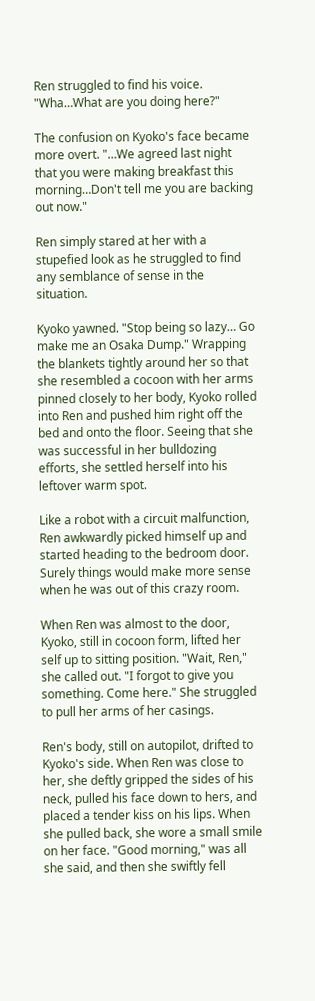Ren struggled to find his voice. "Wha…What are you doing here?"

The confusion on Kyoko's face became more overt. "…We agreed last night that you were making breakfast this morning…Don't tell me you are backing out now."

Ren simply stared at her with a stupefied look as he struggled to find any semblance of sense in the situation.

Kyoko yawned. "Stop being so lazy… Go make me an Osaka Dump." Wrapping the blankets tightly around her so that she resembled a cocoon with her arms pinned closely to her body, Kyoko rolled into Ren and pushed him right off the bed and onto the floor. Seeing that she was successful in her bulldozing efforts, she settled herself into his leftover warm spot.

Like a robot with a circuit malfunction, Ren awkwardly picked himself up and started heading to the bedroom door. Surely things would make more sense when he was out of this crazy room.

When Ren was almost to the door, Kyoko, still in cocoon form, lifted her self up to sitting position. "Wait, Ren," she called out. "I forgot to give you something. Come here." She struggled to pull her arms of her casings.

Ren's body, still on autopilot, drifted to Kyoko's side. When Ren was close to her, she deftly gripped the sides of his neck, pulled his face down to hers, and placed a tender kiss on his lips. When she pulled back, she wore a small smile on her face. "Good morning," was all she said, and then she swiftly fell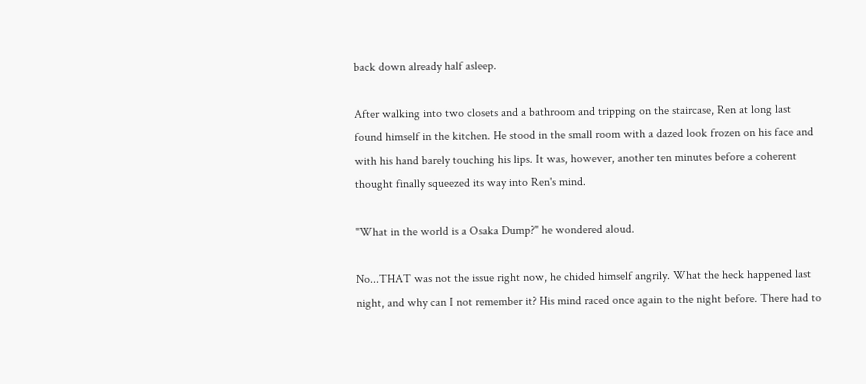back down already half asleep.

After walking into two closets and a bathroom and tripping on the staircase, Ren at long last found himself in the kitchen. He stood in the small room with a dazed look frozen on his face and with his hand barely touching his lips. It was, however, another ten minutes before a coherent thought finally squeezed its way into Ren's mind.

"What in the world is a Osaka Dump?" he wondered aloud.

No...THAT was not the issue right now, he chided himself angrily. What the heck happened last night, and why can I not remember it? His mind raced once again to the night before. There had to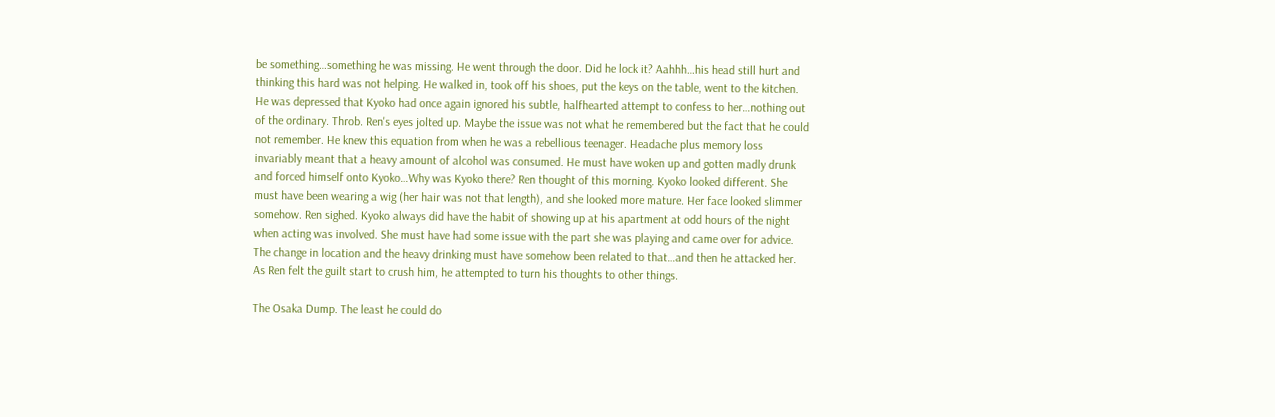be something…something he was missing. He went through the door. Did he lock it? Aahhh…his head still hurt and thinking this hard was not helping. He walked in, took off his shoes, put the keys on the table, went to the kitchen. He was depressed that Kyoko had once again ignored his subtle, halfhearted attempt to confess to her…nothing out of the ordinary. Throb. Ren's eyes jolted up. Maybe the issue was not what he remembered but the fact that he could not remember. He knew this equation from when he was a rebellious teenager. Headache plus memory loss invariably meant that a heavy amount of alcohol was consumed. He must have woken up and gotten madly drunk and forced himself onto Kyoko…Why was Kyoko there? Ren thought of this morning. Kyoko looked different. She must have been wearing a wig (her hair was not that length), and she looked more mature. Her face looked slimmer somehow. Ren sighed. Kyoko always did have the habit of showing up at his apartment at odd hours of the night when acting was involved. She must have had some issue with the part she was playing and came over for advice. The change in location and the heavy drinking must have somehow been related to that…and then he attacked her. As Ren felt the guilt start to crush him, he attempted to turn his thoughts to other things.

The Osaka Dump. The least he could do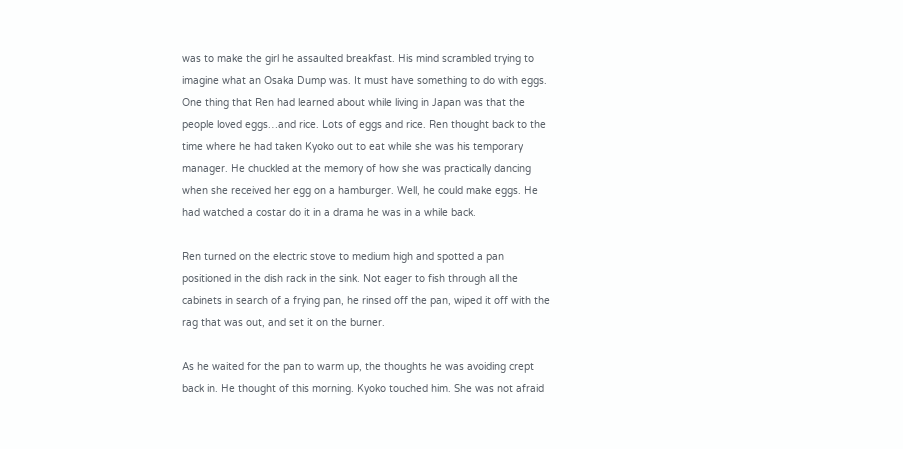was to make the girl he assaulted breakfast. His mind scrambled trying to imagine what an Osaka Dump was. It must have something to do with eggs. One thing that Ren had learned about while living in Japan was that the people loved eggs…and rice. Lots of eggs and rice. Ren thought back to the time where he had taken Kyoko out to eat while she was his temporary manager. He chuckled at the memory of how she was practically dancing when she received her egg on a hamburger. Well, he could make eggs. He had watched a costar do it in a drama he was in a while back.

Ren turned on the electric stove to medium high and spotted a pan positioned in the dish rack in the sink. Not eager to fish through all the cabinets in search of a frying pan, he rinsed off the pan, wiped it off with the rag that was out, and set it on the burner.

As he waited for the pan to warm up, the thoughts he was avoiding crept back in. He thought of this morning. Kyoko touched him. She was not afraid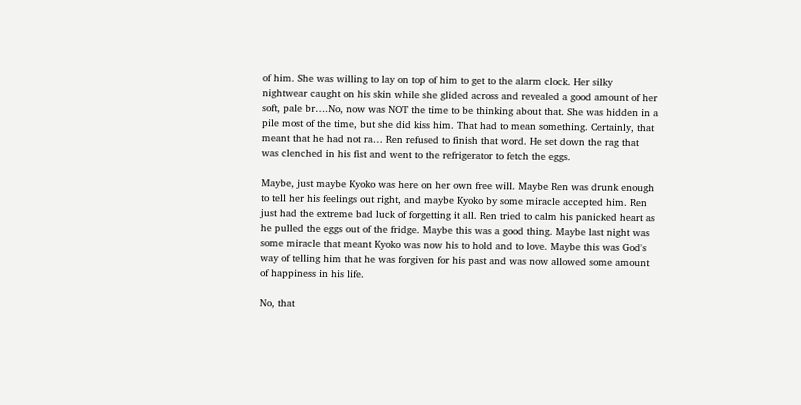of him. She was willing to lay on top of him to get to the alarm clock. Her silky nightwear caught on his skin while she glided across and revealed a good amount of her soft, pale br….No, now was NOT the time to be thinking about that. She was hidden in a pile most of the time, but she did kiss him. That had to mean something. Certainly, that meant that he had not ra… Ren refused to finish that word. He set down the rag that was clenched in his fist and went to the refrigerator to fetch the eggs.

Maybe, just maybe Kyoko was here on her own free will. Maybe Ren was drunk enough to tell her his feelings out right, and maybe Kyoko by some miracle accepted him. Ren just had the extreme bad luck of forgetting it all. Ren tried to calm his panicked heart as he pulled the eggs out of the fridge. Maybe this was a good thing. Maybe last night was some miracle that meant Kyoko was now his to hold and to love. Maybe this was God's way of telling him that he was forgiven for his past and was now allowed some amount of happiness in his life.

No, that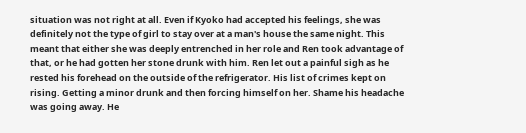situation was not right at all. Even if Kyoko had accepted his feelings, she was definitely not the type of girl to stay over at a man's house the same night. This meant that either she was deeply entrenched in her role and Ren took advantage of that, or he had gotten her stone drunk with him. Ren let out a painful sigh as he rested his forehead on the outside of the refrigerator. His list of crimes kept on rising. Getting a minor drunk and then forcing himself on her. Shame his headache was going away. He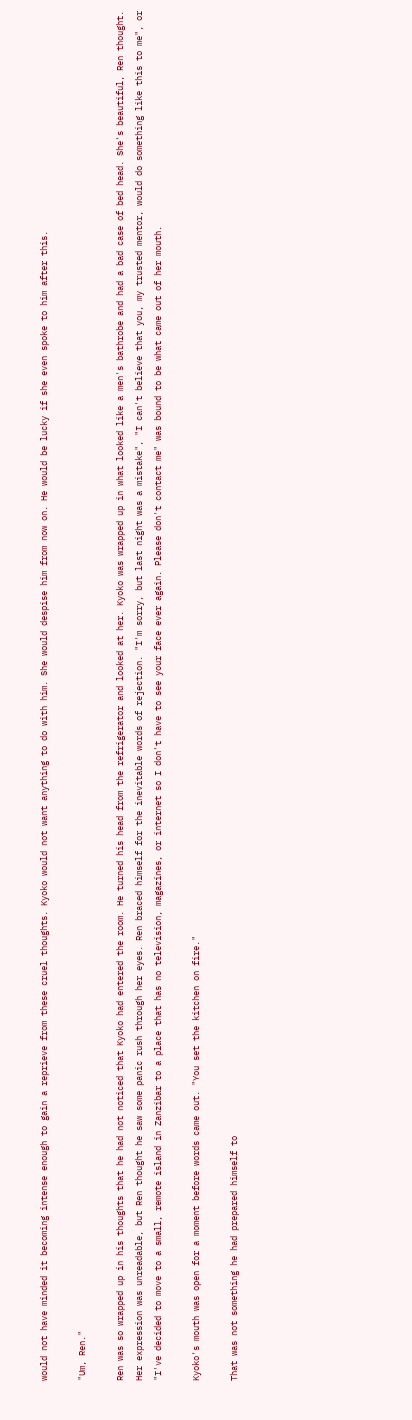would not have minded it becoming intense enough to gain a reprieve from these cruel thoughts. Kyoko would not want anything to do with him. She would despise him from now on. He would be lucky if she even spoke to him after this.

"Um, Ren."

Ren was so wrapped up in his thoughts that he had not noticed that Kyoko had entered the room. He turned his head from the refrigerator and looked at her. Kyoko was wrapped up in what looked like a men's bathrobe and had a bad case of bed head. She's beautiful, Ren thought. Her expression was unreadable, but Ren thought he saw some panic rush through her eyes. Ren braced himself for the inevitable words of rejection. "I'm sorry, but last night was a mistake", "I can't believe that you, my trusted mentor, would do something like this to me", or "I've decided to move to a small, remote island in Zanzibar to a place that has no television, magazines, or internet so I don't have to see your face ever again. Please don't contact me" was bound to be what came out of her mouth.

Kyoko's mouth was open for a moment before words came out. "You set the kitchen on fire."

That was not something he had prepared himself to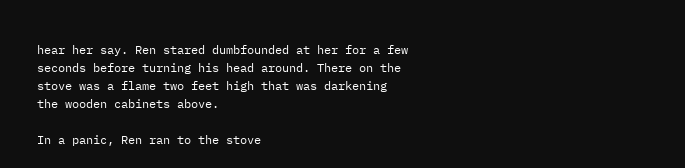hear her say. Ren stared dumbfounded at her for a few seconds before turning his head around. There on the stove was a flame two feet high that was darkening the wooden cabinets above.

In a panic, Ren ran to the stove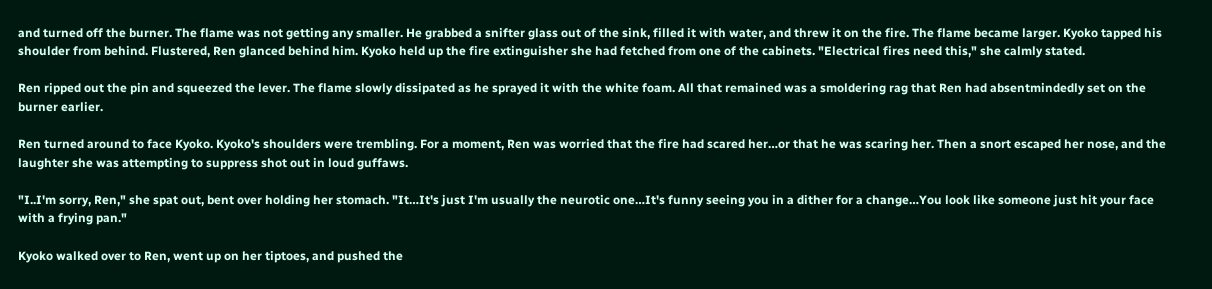and turned off the burner. The flame was not getting any smaller. He grabbed a snifter glass out of the sink, filled it with water, and threw it on the fire. The flame became larger. Kyoko tapped his shoulder from behind. Flustered, Ren glanced behind him. Kyoko held up the fire extinguisher she had fetched from one of the cabinets. "Electrical fires need this," she calmly stated.

Ren ripped out the pin and squeezed the lever. The flame slowly dissipated as he sprayed it with the white foam. All that remained was a smoldering rag that Ren had absentmindedly set on the burner earlier.

Ren turned around to face Kyoko. Kyoko's shoulders were trembling. For a moment, Ren was worried that the fire had scared her…or that he was scaring her. Then a snort escaped her nose, and the laughter she was attempting to suppress shot out in loud guffaws.

"I..I'm sorry, Ren," she spat out, bent over holding her stomach. "It…It's just I'm usually the neurotic one…It's funny seeing you in a dither for a change…You look like someone just hit your face with a frying pan."

Kyoko walked over to Ren, went up on her tiptoes, and pushed the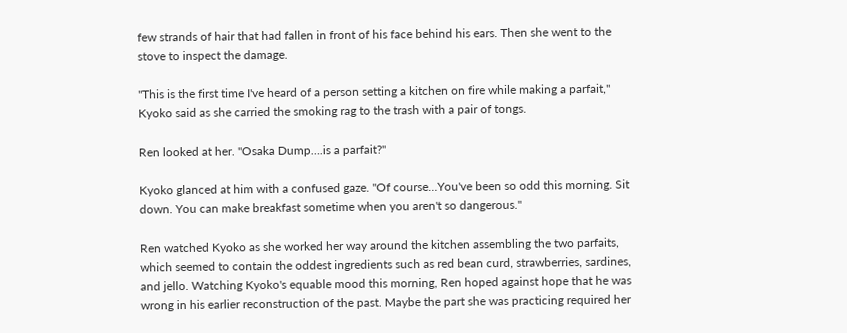few strands of hair that had fallen in front of his face behind his ears. Then she went to the stove to inspect the damage.

"This is the first time I've heard of a person setting a kitchen on fire while making a parfait," Kyoko said as she carried the smoking rag to the trash with a pair of tongs.

Ren looked at her. "Osaka Dump….is a parfait?"

Kyoko glanced at him with a confused gaze. "Of course…You've been so odd this morning. Sit down. You can make breakfast sometime when you aren't so dangerous."

Ren watched Kyoko as she worked her way around the kitchen assembling the two parfaits, which seemed to contain the oddest ingredients such as red bean curd, strawberries, sardines, and jello. Watching Kyoko's equable mood this morning, Ren hoped against hope that he was wrong in his earlier reconstruction of the past. Maybe the part she was practicing required her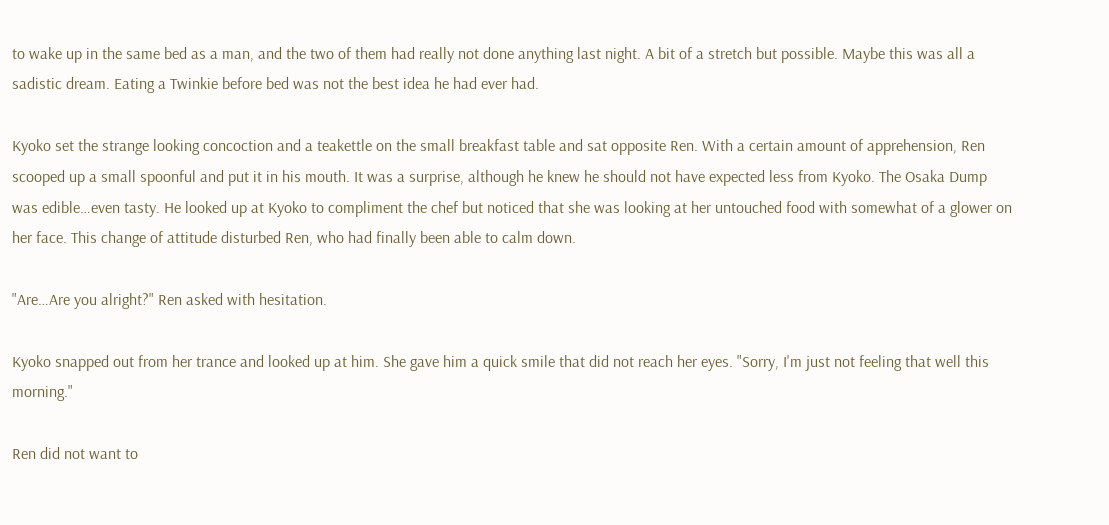to wake up in the same bed as a man, and the two of them had really not done anything last night. A bit of a stretch but possible. Maybe this was all a sadistic dream. Eating a Twinkie before bed was not the best idea he had ever had.

Kyoko set the strange looking concoction and a teakettle on the small breakfast table and sat opposite Ren. With a certain amount of apprehension, Ren scooped up a small spoonful and put it in his mouth. It was a surprise, although he knew he should not have expected less from Kyoko. The Osaka Dump was edible…even tasty. He looked up at Kyoko to compliment the chef but noticed that she was looking at her untouched food with somewhat of a glower on her face. This change of attitude disturbed Ren, who had finally been able to calm down.

"Are…Are you alright?" Ren asked with hesitation.

Kyoko snapped out from her trance and looked up at him. She gave him a quick smile that did not reach her eyes. "Sorry, I'm just not feeling that well this morning."

Ren did not want to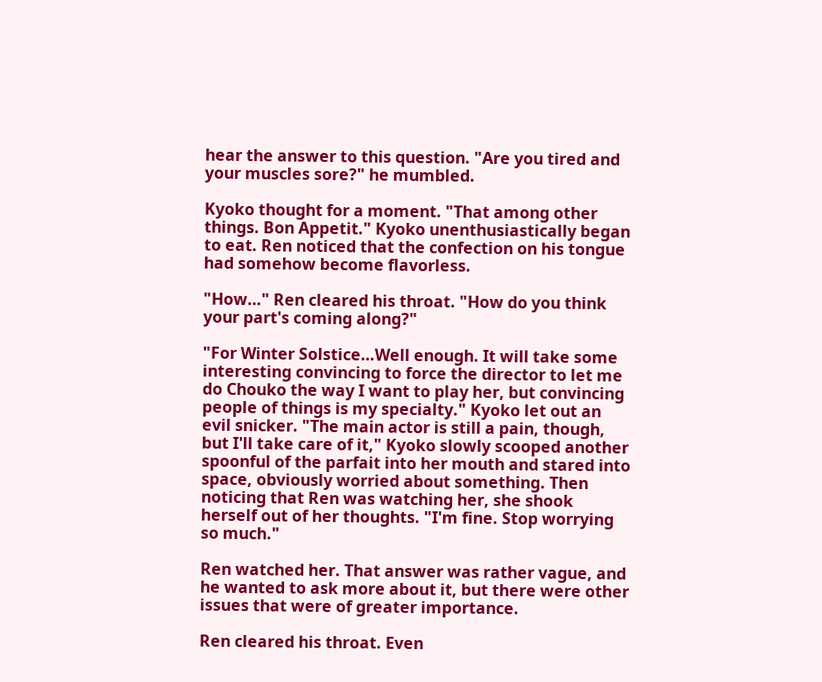hear the answer to this question. "Are you tired and your muscles sore?" he mumbled.

Kyoko thought for a moment. "That among other things. Bon Appetit." Kyoko unenthusiastically began to eat. Ren noticed that the confection on his tongue had somehow become flavorless.

"How…" Ren cleared his throat. "How do you think your part's coming along?"

"For Winter Solstice…Well enough. It will take some interesting convincing to force the director to let me do Chouko the way I want to play her, but convincing people of things is my specialty." Kyoko let out an evil snicker. "The main actor is still a pain, though, but I'll take care of it," Kyoko slowly scooped another spoonful of the parfait into her mouth and stared into space, obviously worried about something. Then noticing that Ren was watching her, she shook herself out of her thoughts. "I'm fine. Stop worrying so much."

Ren watched her. That answer was rather vague, and he wanted to ask more about it, but there were other issues that were of greater importance.

Ren cleared his throat. Even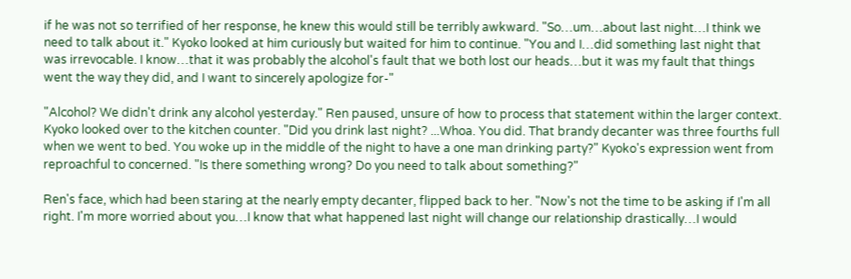if he was not so terrified of her response, he knew this would still be terribly awkward. "So…um…about last night…I think we need to talk about it." Kyoko looked at him curiously but waited for him to continue. "You and I…did something last night that was irrevocable. I know…that it was probably the alcohol's fault that we both lost our heads…but it was my fault that things went the way they did, and I want to sincerely apologize for-"

"Alcohol? We didn't drink any alcohol yesterday." Ren paused, unsure of how to process that statement within the larger context. Kyoko looked over to the kitchen counter. "Did you drink last night? ...Whoa. You did. That brandy decanter was three fourths full when we went to bed. You woke up in the middle of the night to have a one man drinking party?" Kyoko's expression went from reproachful to concerned. "Is there something wrong? Do you need to talk about something?"

Ren's face, which had been staring at the nearly empty decanter, flipped back to her. "Now's not the time to be asking if I'm all right. I'm more worried about you…I know that what happened last night will change our relationship drastically…I would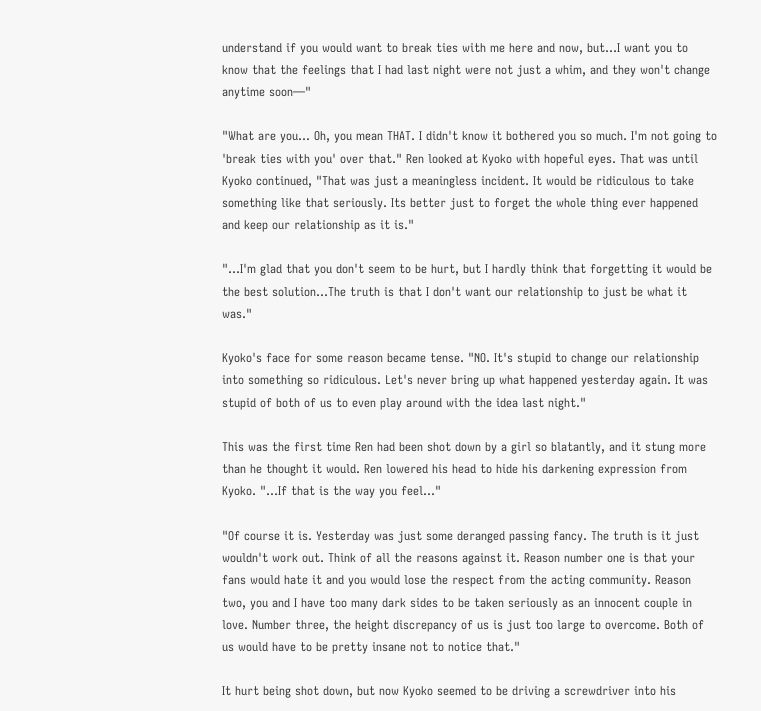understand if you would want to break ties with me here and now, but…I want you to know that the feelings that I had last night were not just a whim, and they won't change anytime soon—"

"What are you… Oh, you mean THAT. I didn't know it bothered you so much. I'm not going to 'break ties with you' over that." Ren looked at Kyoko with hopeful eyes. That was until Kyoko continued, "That was just a meaningless incident. It would be ridiculous to take something like that seriously. Its better just to forget the whole thing ever happened and keep our relationship as it is."

"…I'm glad that you don't seem to be hurt, but I hardly think that forgetting it would be the best solution…The truth is that I don't want our relationship to just be what it was."

Kyoko's face for some reason became tense. "NO. It's stupid to change our relationship into something so ridiculous. Let's never bring up what happened yesterday again. It was stupid of both of us to even play around with the idea last night."

This was the first time Ren had been shot down by a girl so blatantly, and it stung more than he thought it would. Ren lowered his head to hide his darkening expression from Kyoko. "…If that is the way you feel…"

"Of course it is. Yesterday was just some deranged passing fancy. The truth is it just wouldn't work out. Think of all the reasons against it. Reason number one is that your fans would hate it and you would lose the respect from the acting community. Reason two, you and I have too many dark sides to be taken seriously as an innocent couple in love. Number three, the height discrepancy of us is just too large to overcome. Both of us would have to be pretty insane not to notice that."

It hurt being shot down, but now Kyoko seemed to be driving a screwdriver into his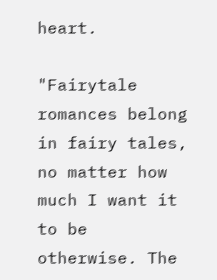heart.

"Fairytale romances belong in fairy tales, no matter how much I want it to be otherwise. The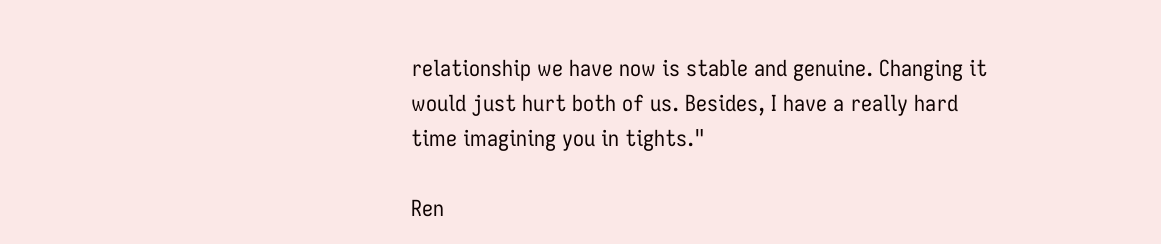relationship we have now is stable and genuine. Changing it would just hurt both of us. Besides, I have a really hard time imagining you in tights."

Ren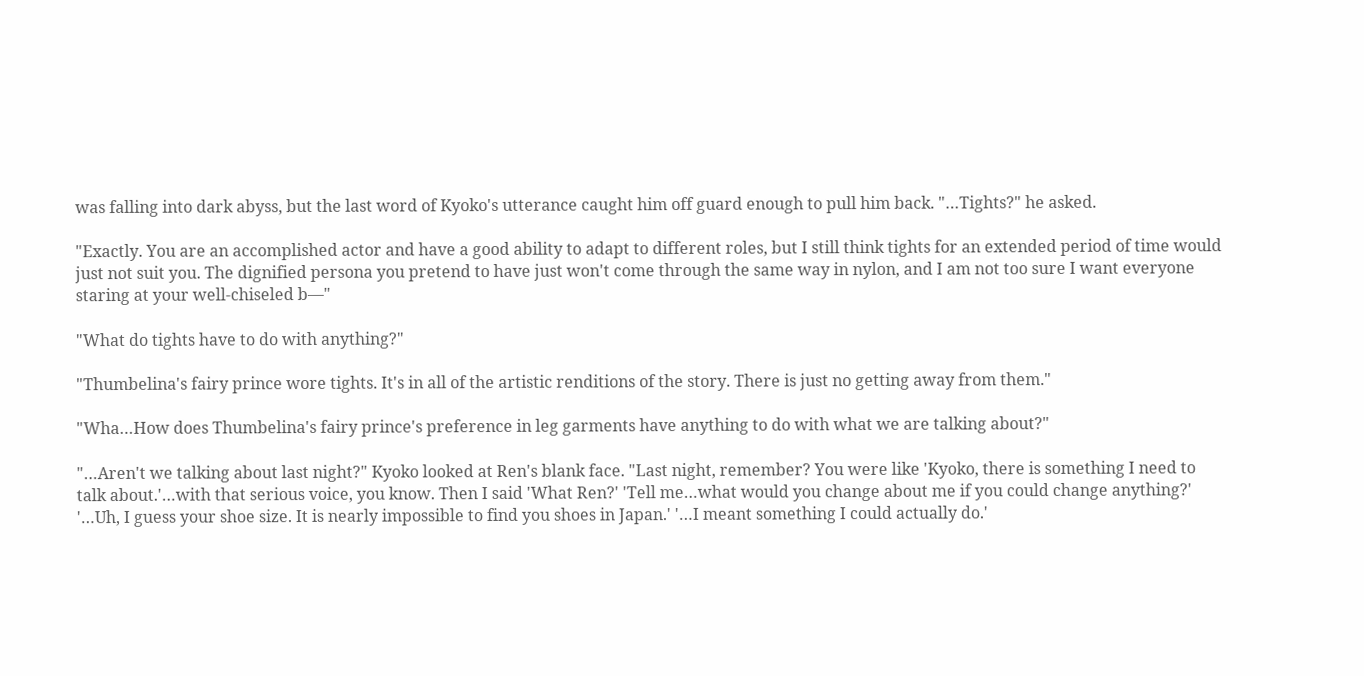was falling into dark abyss, but the last word of Kyoko's utterance caught him off guard enough to pull him back. "…Tights?" he asked.

"Exactly. You are an accomplished actor and have a good ability to adapt to different roles, but I still think tights for an extended period of time would just not suit you. The dignified persona you pretend to have just won't come through the same way in nylon, and I am not too sure I want everyone staring at your well-chiseled b—"

"What do tights have to do with anything?"

"Thumbelina's fairy prince wore tights. It's in all of the artistic renditions of the story. There is just no getting away from them."

"Wha…How does Thumbelina's fairy prince's preference in leg garments have anything to do with what we are talking about?"

"…Aren't we talking about last night?" Kyoko looked at Ren's blank face. "Last night, remember? You were like 'Kyoko, there is something I need to talk about.'…with that serious voice, you know. Then I said 'What Ren?' 'Tell me…what would you change about me if you could change anything?' '…Uh, I guess your shoe size. It is nearly impossible to find you shoes in Japan.' '…I meant something I could actually do.'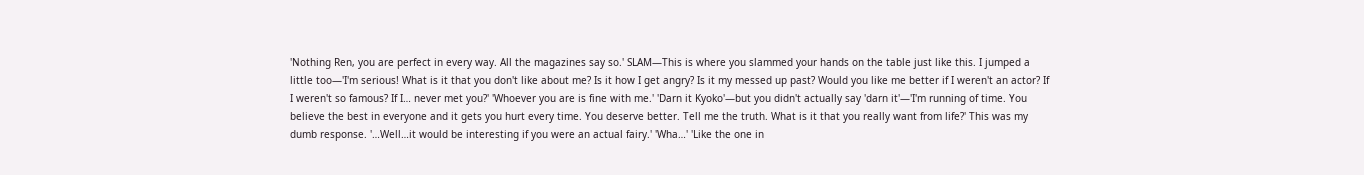'Nothing Ren, you are perfect in every way. All the magazines say so.' SLAM—This is where you slammed your hands on the table just like this. I jumped a little too—'I'm serious! What is it that you don't like about me? Is it how I get angry? Is it my messed up past? Would you like me better if I weren't an actor? If I weren't so famous? If I… never met you?' 'Whoever you are is fine with me.' 'Darn it Kyoko'—but you didn't actually say 'darn it'—'I'm running of time. You believe the best in everyone and it gets you hurt every time. You deserve better. Tell me the truth. What is it that you really want from life?' This was my dumb response. '…Well…it would be interesting if you were an actual fairy.' 'Wha…' 'Like the one in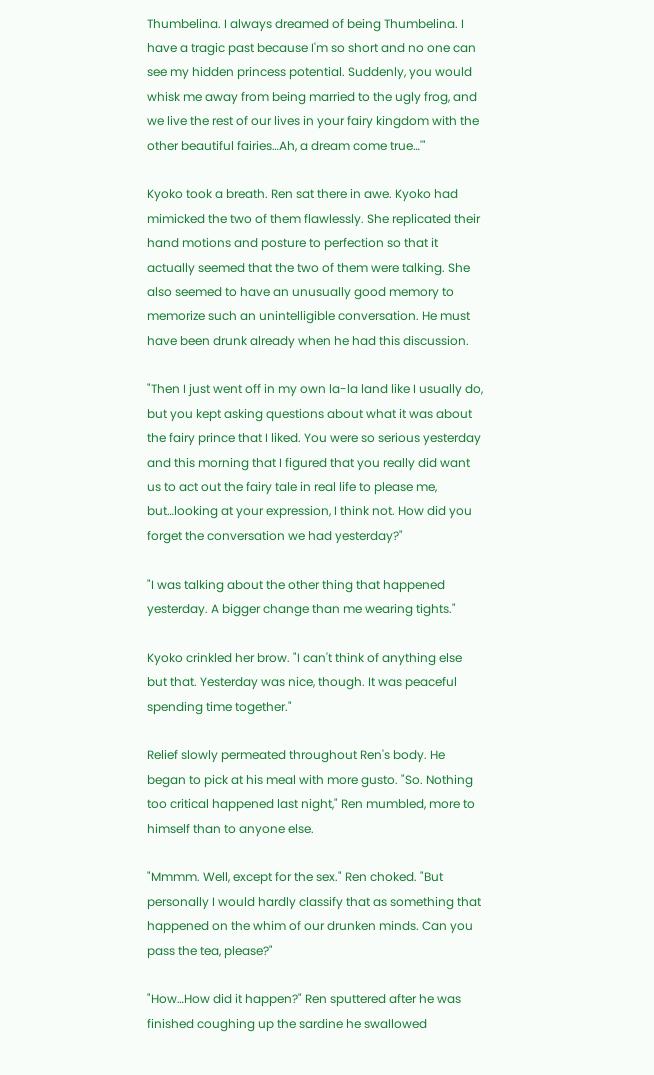Thumbelina. I always dreamed of being Thumbelina. I have a tragic past because I'm so short and no one can see my hidden princess potential. Suddenly, you would whisk me away from being married to the ugly frog, and we live the rest of our lives in your fairy kingdom with the other beautiful fairies…Ah, a dream come true…'"

Kyoko took a breath. Ren sat there in awe. Kyoko had mimicked the two of them flawlessly. She replicated their hand motions and posture to perfection so that it actually seemed that the two of them were talking. She also seemed to have an unusually good memory to memorize such an unintelligible conversation. He must have been drunk already when he had this discussion.

"Then I just went off in my own la-la land like I usually do, but you kept asking questions about what it was about the fairy prince that I liked. You were so serious yesterday and this morning that I figured that you really did want us to act out the fairy tale in real life to please me, but…looking at your expression, I think not. How did you forget the conversation we had yesterday?"

"I was talking about the other thing that happened yesterday. A bigger change than me wearing tights."

Kyoko crinkled her brow. "I can't think of anything else but that. Yesterday was nice, though. It was peaceful spending time together."

Relief slowly permeated throughout Ren's body. He began to pick at his meal with more gusto. "So. Nothing too critical happened last night," Ren mumbled, more to himself than to anyone else.

"Mmmm. Well, except for the sex." Ren choked. "But personally I would hardly classify that as something that happened on the whim of our drunken minds. Can you pass the tea, please?"

"How…How did it happen?" Ren sputtered after he was finished coughing up the sardine he swallowed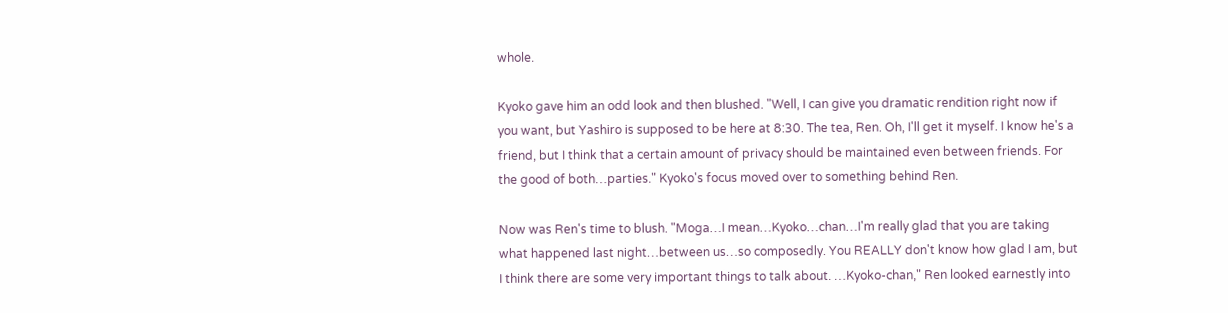whole.

Kyoko gave him an odd look and then blushed. "Well, I can give you dramatic rendition right now if you want, but Yashiro is supposed to be here at 8:30. The tea, Ren. Oh, I'll get it myself. I know he's a friend, but I think that a certain amount of privacy should be maintained even between friends. For the good of both…parties." Kyoko's focus moved over to something behind Ren.

Now was Ren's time to blush. "Moga…I mean…Kyoko…chan…I'm really glad that you are taking what happened last night…between us…so composedly. You REALLY don't know how glad I am, but I think there are some very important things to talk about. …Kyoko-chan," Ren looked earnestly into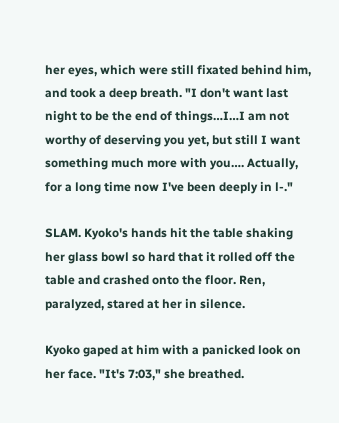her eyes, which were still fixated behind him, and took a deep breath. "I don't want last night to be the end of things…I…I am not worthy of deserving you yet, but still I want something much more with you…. Actually, for a long time now I've been deeply in l-."

SLAM. Kyoko's hands hit the table shaking her glass bowl so hard that it rolled off the table and crashed onto the floor. Ren, paralyzed, stared at her in silence.

Kyoko gaped at him with a panicked look on her face. "It's 7:03," she breathed.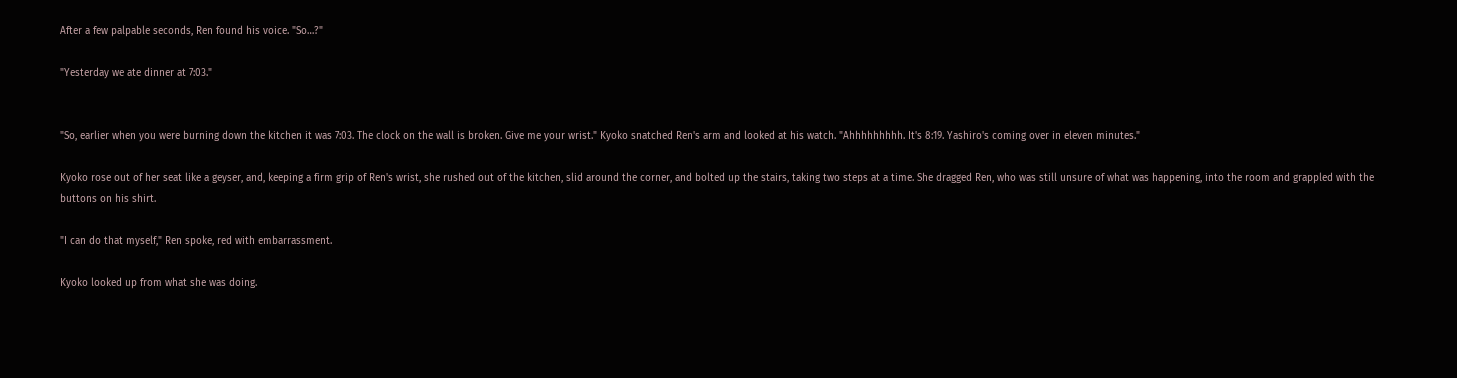After a few palpable seconds, Ren found his voice. "So…?"

"Yesterday we ate dinner at 7:03."


"So, earlier when you were burning down the kitchen it was 7:03. The clock on the wall is broken. Give me your wrist." Kyoko snatched Ren's arm and looked at his watch. "Ahhhhhhhhh. It's 8:19. Yashiro's coming over in eleven minutes."

Kyoko rose out of her seat like a geyser, and, keeping a firm grip of Ren's wrist, she rushed out of the kitchen, slid around the corner, and bolted up the stairs, taking two steps at a time. She dragged Ren, who was still unsure of what was happening, into the room and grappled with the buttons on his shirt.

"I can do that myself," Ren spoke, red with embarrassment.

Kyoko looked up from what she was doing.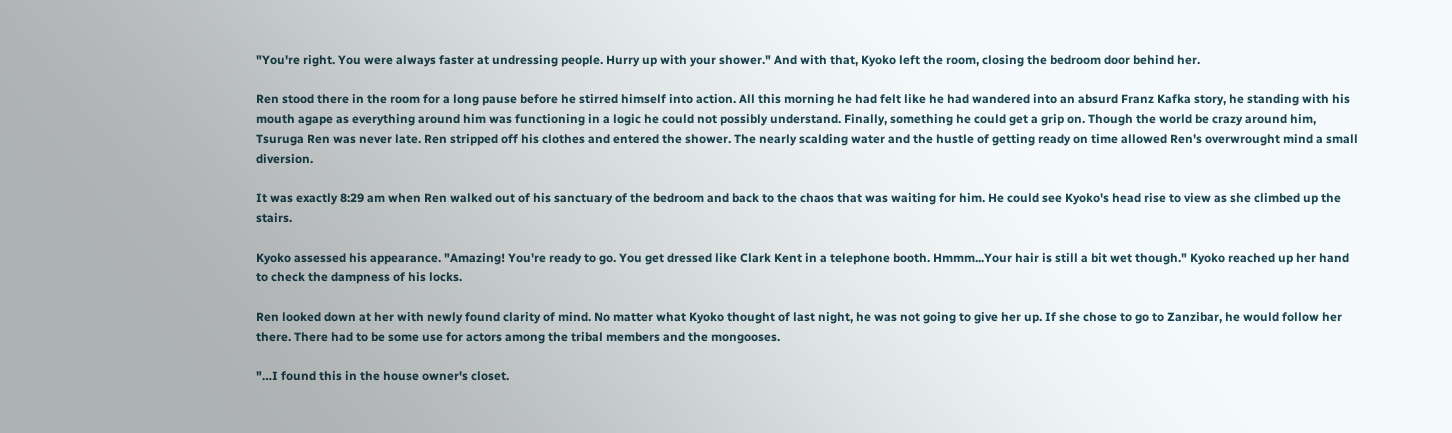"You're right. You were always faster at undressing people. Hurry up with your shower." And with that, Kyoko left the room, closing the bedroom door behind her.

Ren stood there in the room for a long pause before he stirred himself into action. All this morning he had felt like he had wandered into an absurd Franz Kafka story, he standing with his mouth agape as everything around him was functioning in a logic he could not possibly understand. Finally, something he could get a grip on. Though the world be crazy around him, Tsuruga Ren was never late. Ren stripped off his clothes and entered the shower. The nearly scalding water and the hustle of getting ready on time allowed Ren's overwrought mind a small diversion.

It was exactly 8:29 am when Ren walked out of his sanctuary of the bedroom and back to the chaos that was waiting for him. He could see Kyoko's head rise to view as she climbed up the stairs.

Kyoko assessed his appearance. "Amazing! You're ready to go. You get dressed like Clark Kent in a telephone booth. Hmmm...Your hair is still a bit wet though." Kyoko reached up her hand to check the dampness of his locks.

Ren looked down at her with newly found clarity of mind. No matter what Kyoko thought of last night, he was not going to give her up. If she chose to go to Zanzibar, he would follow her there. There had to be some use for actors among the tribal members and the mongooses.

"…I found this in the house owner's closet.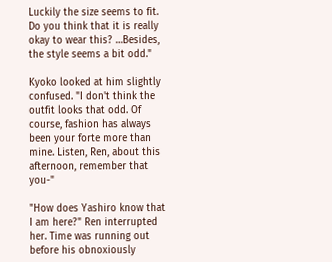Luckily the size seems to fit. Do you think that it is really okay to wear this? …Besides, the style seems a bit odd."

Kyoko looked at him slightly confused. "I don't think the outfit looks that odd. Of course, fashion has always been your forte more than mine. Listen, Ren, about this afternoon, remember that you-"

"How does Yashiro know that I am here?" Ren interrupted her. Time was running out before his obnoxiously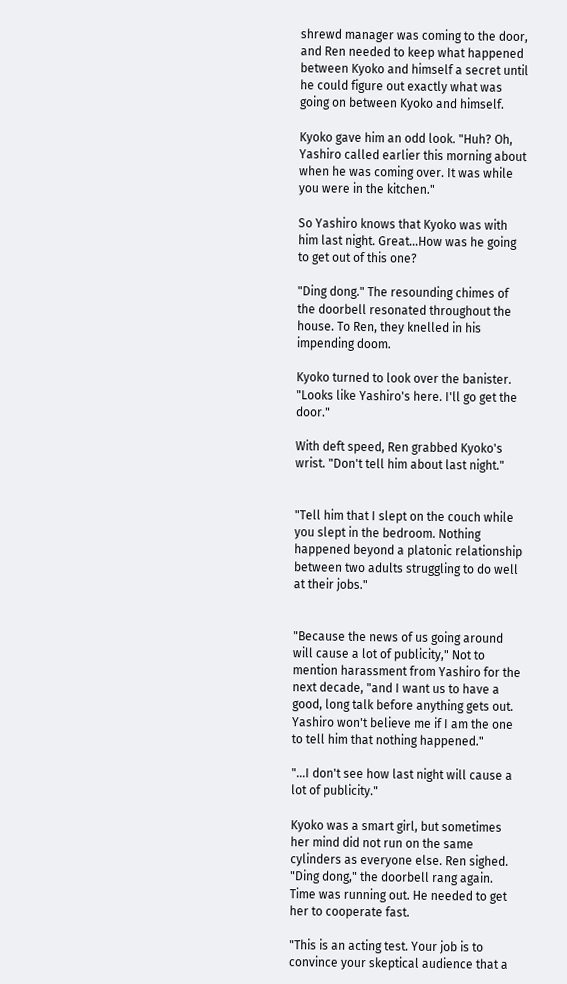shrewd manager was coming to the door, and Ren needed to keep what happened between Kyoko and himself a secret until he could figure out exactly what was going on between Kyoko and himself.

Kyoko gave him an odd look. "Huh? Oh, Yashiro called earlier this morning about when he was coming over. It was while you were in the kitchen."

So Yashiro knows that Kyoko was with him last night. Great…How was he going to get out of this one?

"Ding dong." The resounding chimes of the doorbell resonated throughout the house. To Ren, they knelled in his impending doom.

Kyoko turned to look over the banister. "Looks like Yashiro's here. I'll go get the door."

With deft speed, Ren grabbed Kyoko's wrist. "Don't tell him about last night."


"Tell him that I slept on the couch while you slept in the bedroom. Nothing happened beyond a platonic relationship between two adults struggling to do well at their jobs."


"Because the news of us going around will cause a lot of publicity," Not to mention harassment from Yashiro for the next decade, "and I want us to have a good, long talk before anything gets out. Yashiro won't believe me if I am the one to tell him that nothing happened."

"…I don't see how last night will cause a lot of publicity."

Kyoko was a smart girl, but sometimes her mind did not run on the same cylinders as everyone else. Ren sighed. "Ding dong," the doorbell rang again. Time was running out. He needed to get her to cooperate fast.

"This is an acting test. Your job is to convince your skeptical audience that a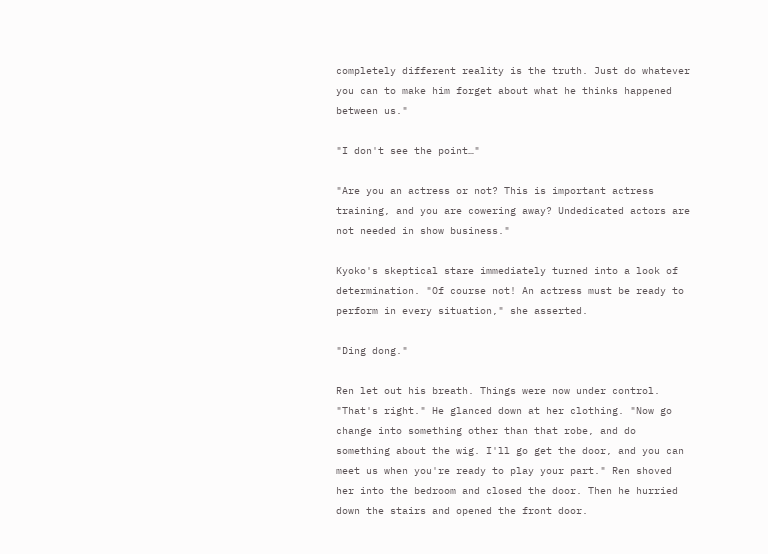completely different reality is the truth. Just do whatever you can to make him forget about what he thinks happened between us."

"I don't see the point…"

"Are you an actress or not? This is important actress training, and you are cowering away? Undedicated actors are not needed in show business."

Kyoko's skeptical stare immediately turned into a look of determination. "Of course not! An actress must be ready to perform in every situation," she asserted.

"Ding dong."

Ren let out his breath. Things were now under control. "That's right." He glanced down at her clothing. "Now go change into something other than that robe, and do something about the wig. I'll go get the door, and you can meet us when you're ready to play your part." Ren shoved her into the bedroom and closed the door. Then he hurried down the stairs and opened the front door.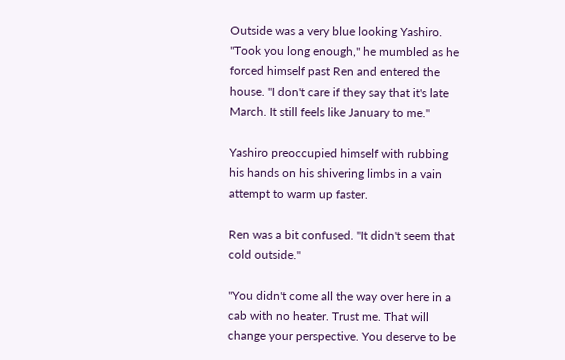Outside was a very blue looking Yashiro. "Took you long enough," he mumbled as he forced himself past Ren and entered the house. "I don't care if they say that it's late March. It still feels like January to me."

Yashiro preoccupied himself with rubbing his hands on his shivering limbs in a vain attempt to warm up faster.

Ren was a bit confused. "It didn't seem that cold outside."

"You didn't come all the way over here in a cab with no heater. Trust me. That will change your perspective. You deserve to be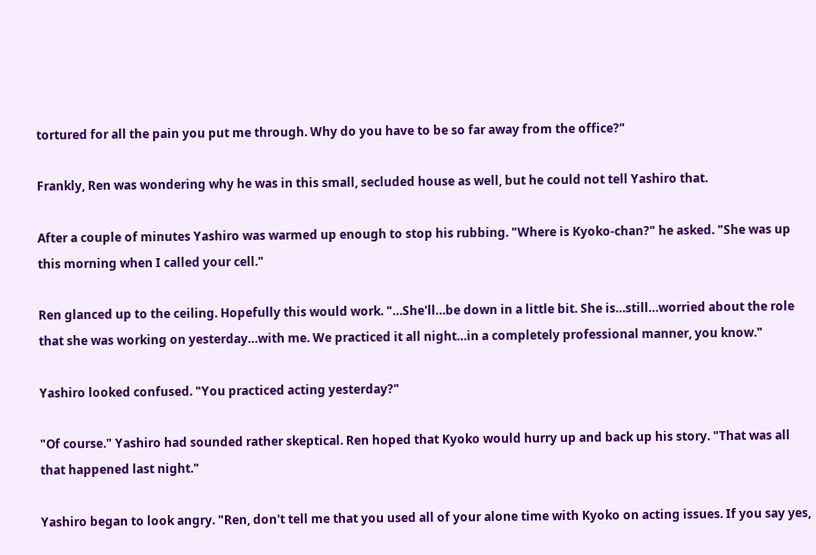tortured for all the pain you put me through. Why do you have to be so far away from the office?"

Frankly, Ren was wondering why he was in this small, secluded house as well, but he could not tell Yashiro that.

After a couple of minutes Yashiro was warmed up enough to stop his rubbing. "Where is Kyoko-chan?" he asked. "She was up this morning when I called your cell."

Ren glanced up to the ceiling. Hopefully this would work. "…She'll…be down in a little bit. She is…still…worried about the role that she was working on yesterday…with me. We practiced it all night…in a completely professional manner, you know."

Yashiro looked confused. "You practiced acting yesterday?"

"Of course." Yashiro had sounded rather skeptical. Ren hoped that Kyoko would hurry up and back up his story. "That was all that happened last night."

Yashiro began to look angry. "Ren, don't tell me that you used all of your alone time with Kyoko on acting issues. If you say yes,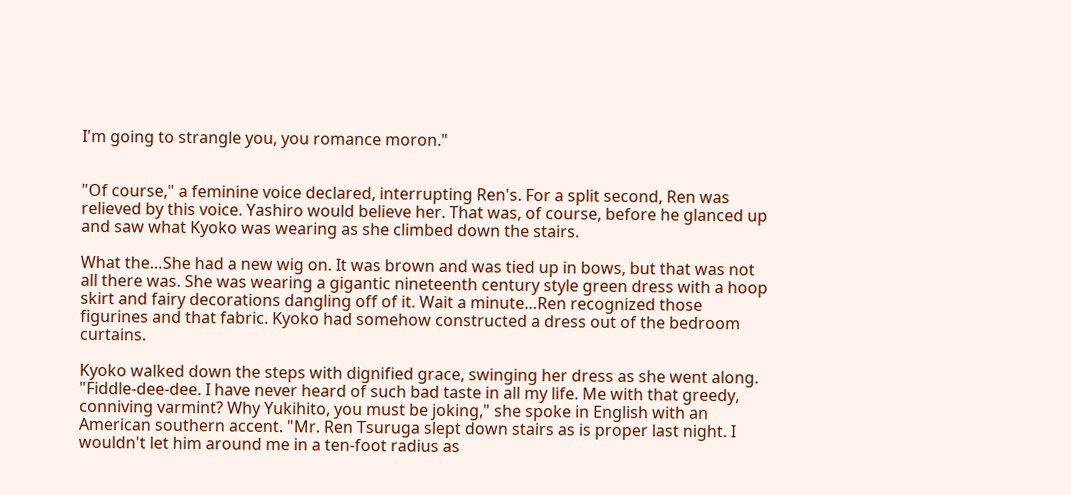I'm going to strangle you, you romance moron."


"Of course," a feminine voice declared, interrupting Ren's. For a split second, Ren was relieved by this voice. Yashiro would believe her. That was, of course, before he glanced up and saw what Kyoko was wearing as she climbed down the stairs.

What the…She had a new wig on. It was brown and was tied up in bows, but that was not all there was. She was wearing a gigantic nineteenth century style green dress with a hoop skirt and fairy decorations dangling off of it. Wait a minute…Ren recognized those figurines and that fabric. Kyoko had somehow constructed a dress out of the bedroom curtains.

Kyoko walked down the steps with dignified grace, swinging her dress as she went along. "Fiddle-dee-dee. I have never heard of such bad taste in all my life. Me with that greedy, conniving varmint? Why Yukihito, you must be joking," she spoke in English with an American southern accent. "Mr. Ren Tsuruga slept down stairs as is proper last night. I wouldn't let him around me in a ten-foot radius as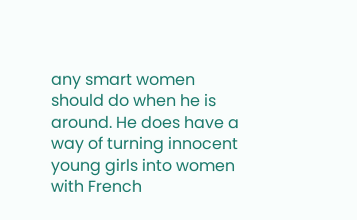any smart women should do when he is around. He does have a way of turning innocent young girls into women with French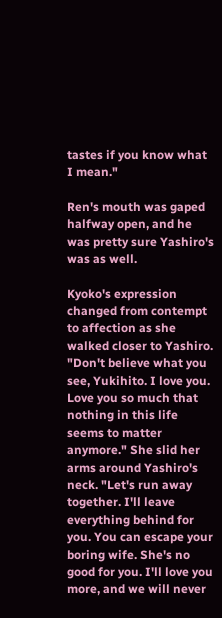tastes if you know what I mean."

Ren's mouth was gaped halfway open, and he was pretty sure Yashiro's was as well.

Kyoko's expression changed from contempt to affection as she walked closer to Yashiro. "Don't believe what you see, Yukihito. I love you. Love you so much that nothing in this life seems to matter anymore." She slid her arms around Yashiro's neck. "Let's run away together. I'll leave everything behind for you. You can escape your boring wife. She's no good for you. I'll love you more, and we will never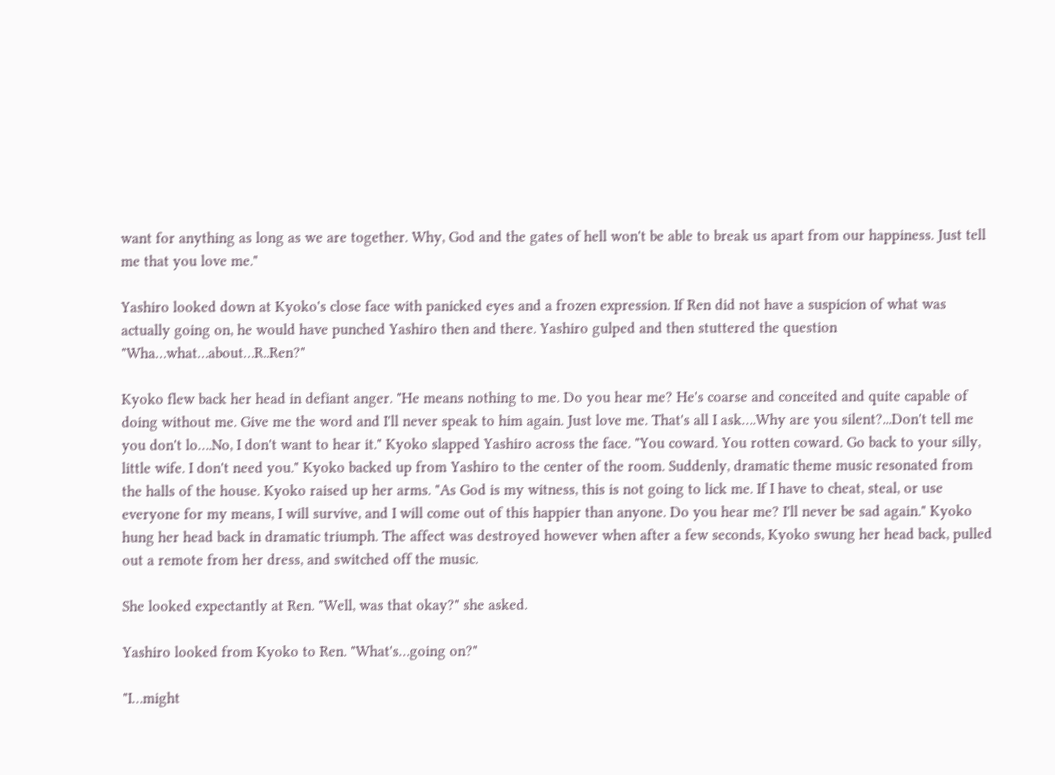want for anything as long as we are together. Why, God and the gates of hell won't be able to break us apart from our happiness. Just tell me that you love me."

Yashiro looked down at Kyoko's close face with panicked eyes and a frozen expression. If Ren did not have a suspicion of what was actually going on, he would have punched Yashiro then and there. Yashiro gulped and then stuttered the question "Wha…what…about…R..Ren?"

Kyoko flew back her head in defiant anger. "He means nothing to me. Do you hear me? He's coarse and conceited and quite capable of doing without me. Give me the word and I'll never speak to him again. Just love me. That's all I ask….Why are you silent?...Don't tell me you don't lo….No, I don't want to hear it." Kyoko slapped Yashiro across the face. "You coward. You rotten coward. Go back to your silly, little wife. I don't need you." Kyoko backed up from Yashiro to the center of the room. Suddenly, dramatic theme music resonated from the halls of the house. Kyoko raised up her arms. "As God is my witness, this is not going to lick me. If I have to cheat, steal, or use everyone for my means, I will survive, and I will come out of this happier than anyone. Do you hear me? I'll never be sad again." Kyoko hung her head back in dramatic triumph. The affect was destroyed however when after a few seconds, Kyoko swung her head back, pulled out a remote from her dress, and switched off the music.

She looked expectantly at Ren. "Well, was that okay?" she asked.

Yashiro looked from Kyoko to Ren. "What's…going on?"

"I…might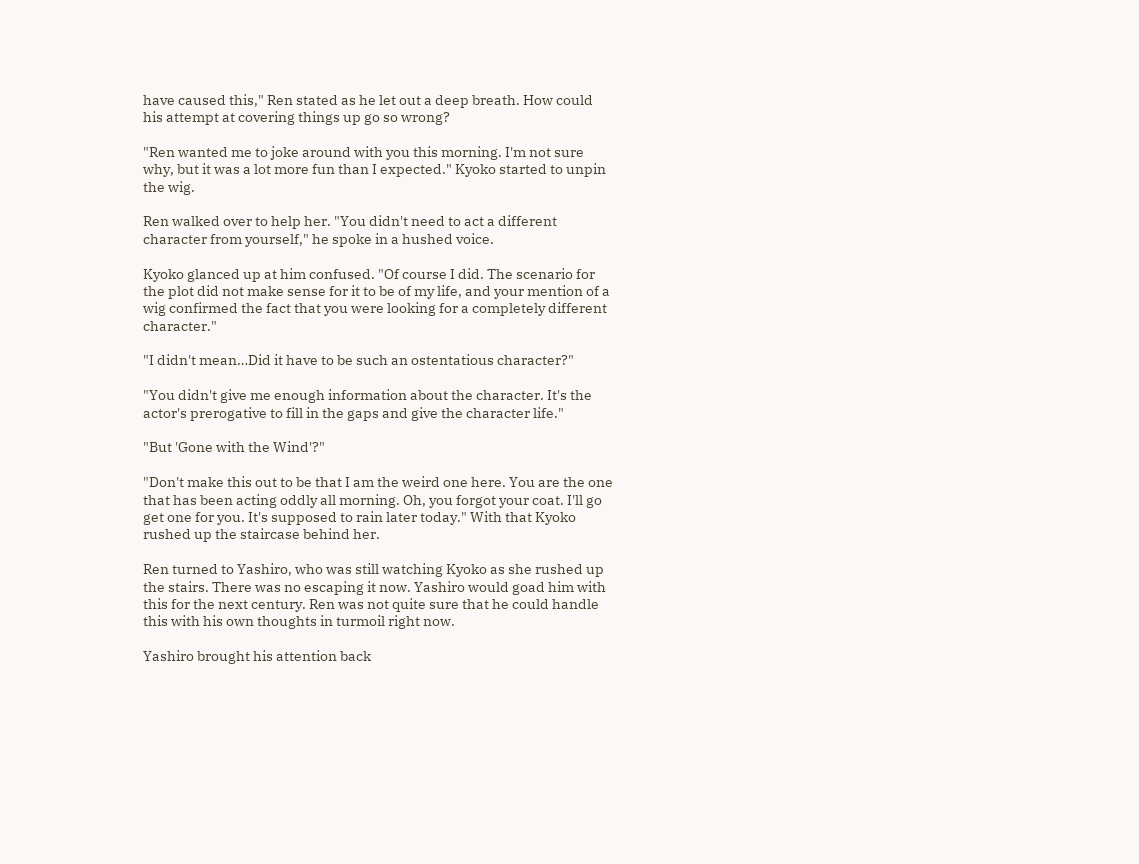have caused this," Ren stated as he let out a deep breath. How could his attempt at covering things up go so wrong?

"Ren wanted me to joke around with you this morning. I'm not sure why, but it was a lot more fun than I expected." Kyoko started to unpin the wig.

Ren walked over to help her. "You didn't need to act a different character from yourself," he spoke in a hushed voice.

Kyoko glanced up at him confused. "Of course I did. The scenario for the plot did not make sense for it to be of my life, and your mention of a wig confirmed the fact that you were looking for a completely different character."

"I didn't mean…Did it have to be such an ostentatious character?"

"You didn't give me enough information about the character. It's the actor's prerogative to fill in the gaps and give the character life."

"But 'Gone with the Wind'?"

"Don't make this out to be that I am the weird one here. You are the one that has been acting oddly all morning. Oh, you forgot your coat. I'll go get one for you. It's supposed to rain later today." With that Kyoko rushed up the staircase behind her.

Ren turned to Yashiro, who was still watching Kyoko as she rushed up the stairs. There was no escaping it now. Yashiro would goad him with this for the next century. Ren was not quite sure that he could handle this with his own thoughts in turmoil right now.

Yashiro brought his attention back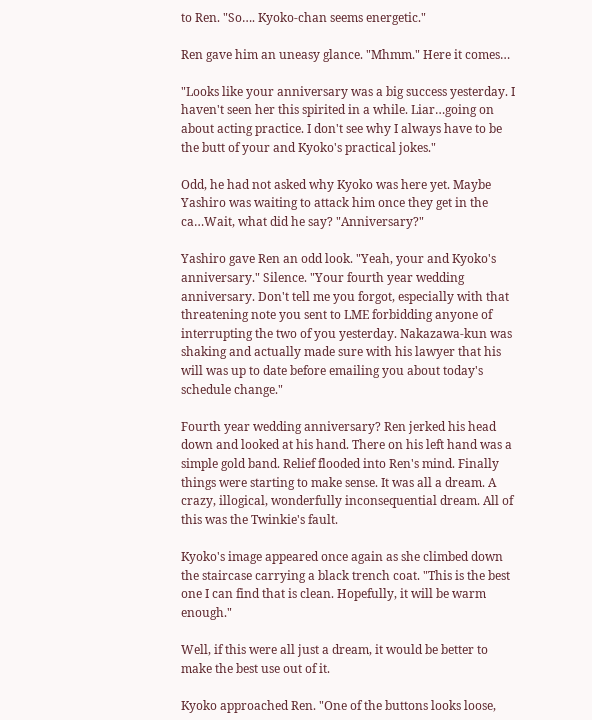to Ren. "So…. Kyoko-chan seems energetic."

Ren gave him an uneasy glance. "Mhmm." Here it comes…

"Looks like your anniversary was a big success yesterday. I haven't seen her this spirited in a while. Liar…going on about acting practice. I don't see why I always have to be the butt of your and Kyoko's practical jokes."

Odd, he had not asked why Kyoko was here yet. Maybe Yashiro was waiting to attack him once they get in the ca…Wait, what did he say? "Anniversary?"

Yashiro gave Ren an odd look. "Yeah, your and Kyoko's anniversary." Silence. "Your fourth year wedding anniversary. Don't tell me you forgot, especially with that threatening note you sent to LME forbidding anyone of interrupting the two of you yesterday. Nakazawa-kun was shaking and actually made sure with his lawyer that his will was up to date before emailing you about today's schedule change."

Fourth year wedding anniversary? Ren jerked his head down and looked at his hand. There on his left hand was a simple gold band. Relief flooded into Ren's mind. Finally things were starting to make sense. It was all a dream. A crazy, illogical, wonderfully inconsequential dream. All of this was the Twinkie's fault.

Kyoko's image appeared once again as she climbed down the staircase carrying a black trench coat. "This is the best one I can find that is clean. Hopefully, it will be warm enough."

Well, if this were all just a dream, it would be better to make the best use out of it.

Kyoko approached Ren. "One of the buttons looks loose,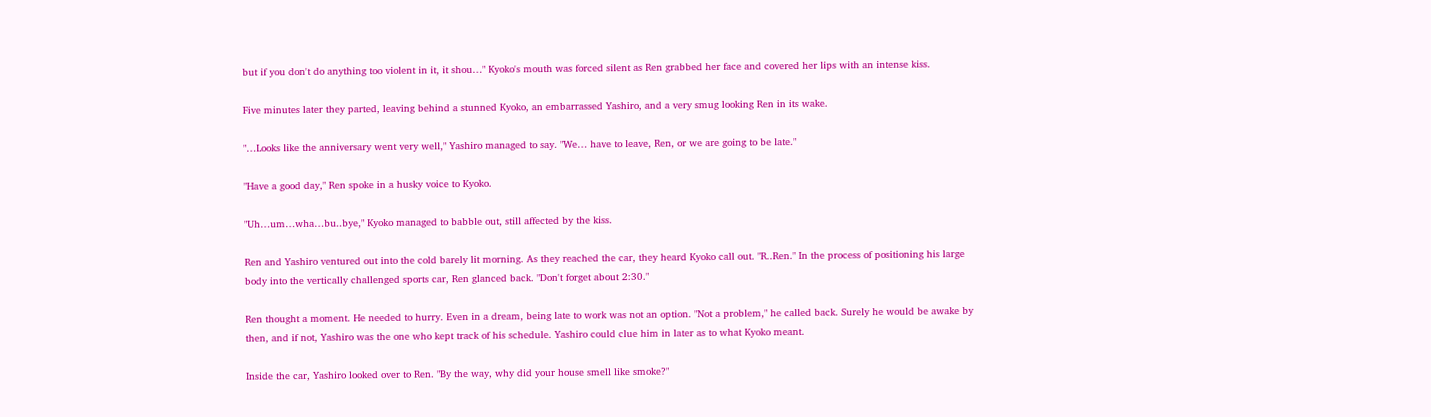but if you don't do anything too violent in it, it shou…" Kyoko's mouth was forced silent as Ren grabbed her face and covered her lips with an intense kiss.

Five minutes later they parted, leaving behind a stunned Kyoko, an embarrassed Yashiro, and a very smug looking Ren in its wake.

"…Looks like the anniversary went very well," Yashiro managed to say. "We… have to leave, Ren, or we are going to be late."

"Have a good day," Ren spoke in a husky voice to Kyoko.

"Uh…um…wha…bu..bye," Kyoko managed to babble out, still affected by the kiss.

Ren and Yashiro ventured out into the cold barely lit morning. As they reached the car, they heard Kyoko call out. "R..Ren." In the process of positioning his large body into the vertically challenged sports car, Ren glanced back. "Don't forget about 2:30."

Ren thought a moment. He needed to hurry. Even in a dream, being late to work was not an option. "Not a problem," he called back. Surely he would be awake by then, and if not, Yashiro was the one who kept track of his schedule. Yashiro could clue him in later as to what Kyoko meant.

Inside the car, Yashiro looked over to Ren. "By the way, why did your house smell like smoke?"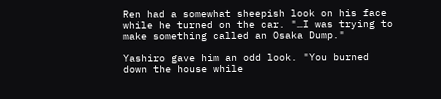Ren had a somewhat sheepish look on his face while he turned on the car. "…I was trying to make something called an Osaka Dump."

Yashiro gave him an odd look. "You burned down the house while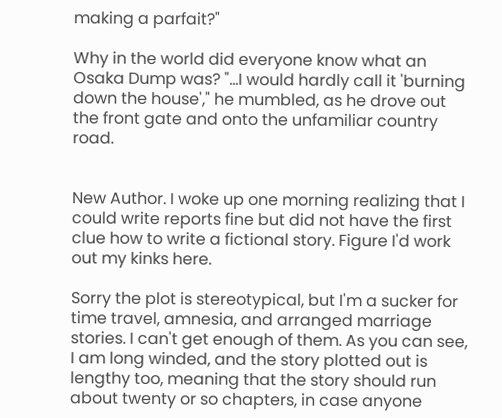making a parfait?"

Why in the world did everyone know what an Osaka Dump was? "…I would hardly call it 'burning down the house'," he mumbled, as he drove out the front gate and onto the unfamiliar country road.


New Author. I woke up one morning realizing that I could write reports fine but did not have the first clue how to write a fictional story. Figure I'd work out my kinks here.

Sorry the plot is stereotypical, but I'm a sucker for time travel, amnesia, and arranged marriage stories. I can't get enough of them. As you can see, I am long winded, and the story plotted out is lengthy too, meaning that the story should run about twenty or so chapters, in case anyone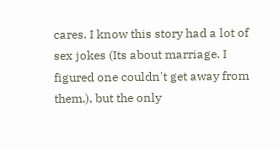cares. I know this story had a lot of sex jokes (Its about marriage. I figured one couldn't get away from them.), but the only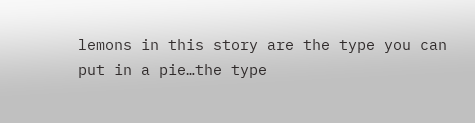lemons in this story are the type you can put in a pie…the type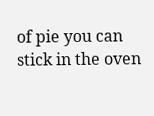of pie you can stick in the oven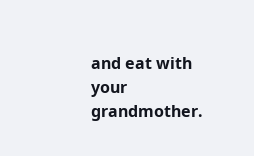and eat with your grandmother.